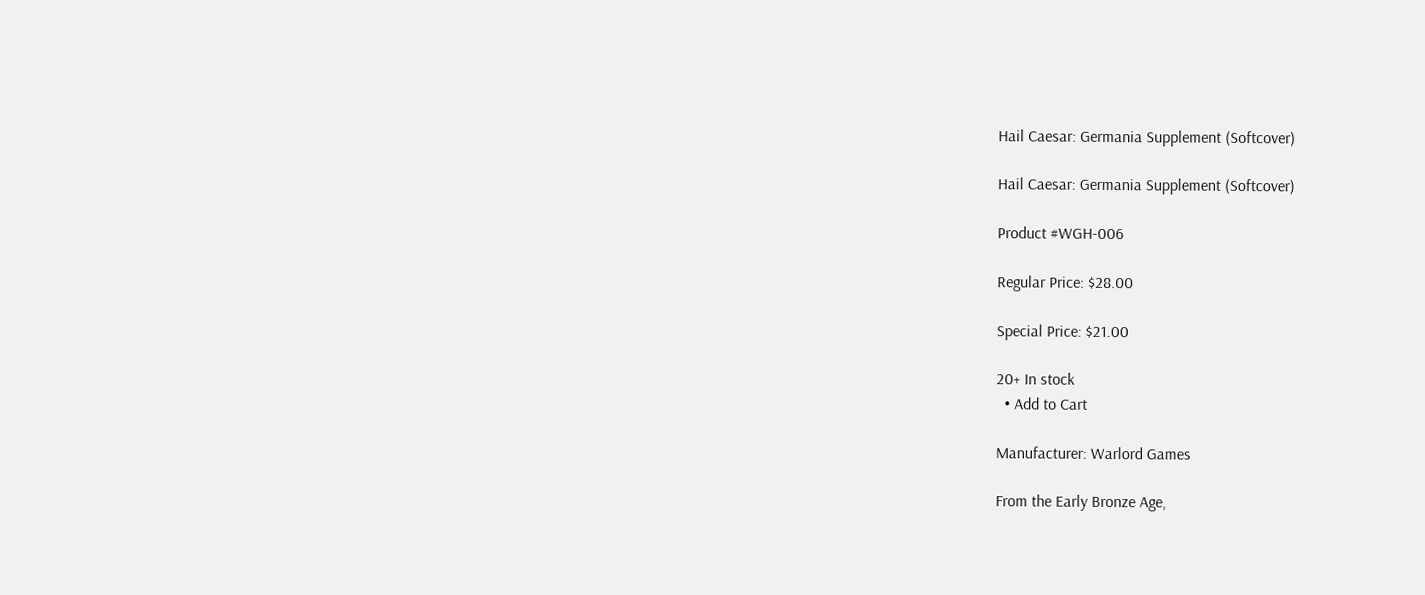Hail Caesar: Germania Supplement (Softcover)

Hail Caesar: Germania Supplement (Softcover)

Product #WGH-006

Regular Price: $28.00

Special Price: $21.00

20+ In stock
  • Add to Cart

Manufacturer: Warlord Games

From the Early Bronze Age,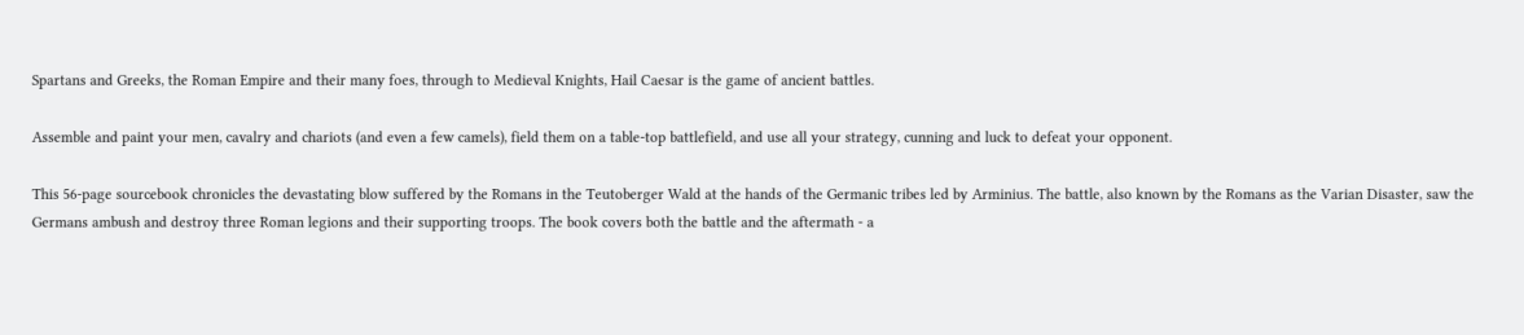Spartans and Greeks, the Roman Empire and their many foes, through to Medieval Knights, Hail Caesar is the game of ancient battles.

Assemble and paint your men, cavalry and chariots (and even a few camels), field them on a table-top battlefield, and use all your strategy, cunning and luck to defeat your opponent.

This 56-page sourcebook chronicles the devastating blow suffered by the Romans in the Teutoberger Wald at the hands of the Germanic tribes led by Arminius. The battle, also known by the Romans as the Varian Disaster, saw the Germans ambush and destroy three Roman legions and their supporting troops. The book covers both the battle and the aftermath - a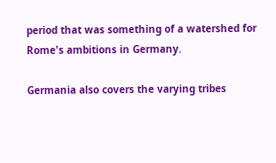period that was something of a watershed for Rome's ambitions in Germany.

Germania also covers the varying tribes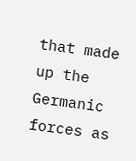that made up the Germanic forces as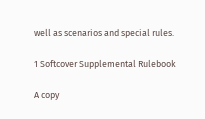well as scenarios and special rules.

1 Softcover Supplemental Rulebook

A copy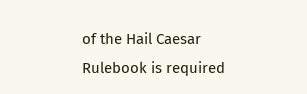of the Hail Caesar Rulebook is required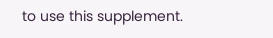to use this supplement.